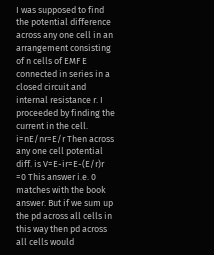I was supposed to find the potential difference across any one cell in an arrangement consisting of n cells of EMF E connected in series in a closed circuit and internal resistance r. I proceeded by finding the current in the cell. i=nE/nr=E/r Then across any one cell potential diff. is V=E-ir=E-(E/r)r =0 This answer i.e. 0 matches with the book answer. But if we sum up the pd across all cells in this way then pd across all cells would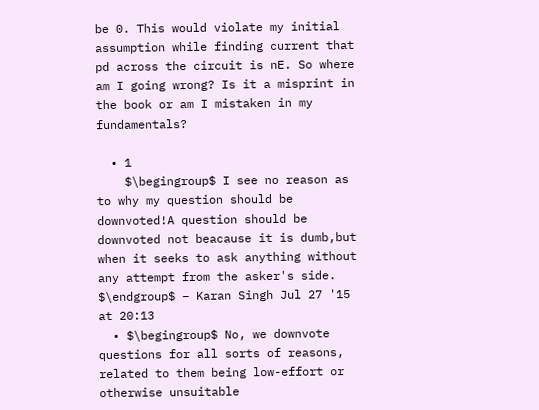be 0. This would violate my initial assumption while finding current that pd across the circuit is nE. So where am I going wrong? Is it a misprint in the book or am I mistaken in my fundamentals?

  • 1
    $\begingroup$ I see no reason as to why my question should be downvoted!A question should be downvoted not beacause it is dumb,but when it seeks to ask anything without any attempt from the asker's side. $\endgroup$ – Karan Singh Jul 27 '15 at 20:13
  • $\begingroup$ No, we downvote questions for all sorts of reasons, related to them being low-effort or otherwise unsuitable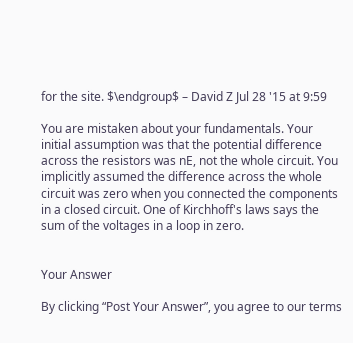for the site. $\endgroup$ – David Z Jul 28 '15 at 9:59

You are mistaken about your fundamentals. Your initial assumption was that the potential difference across the resistors was nE, not the whole circuit. You implicitly assumed the difference across the whole circuit was zero when you connected the components in a closed circuit. One of Kirchhoff's laws says the sum of the voltages in a loop in zero.


Your Answer

By clicking “Post Your Answer”, you agree to our terms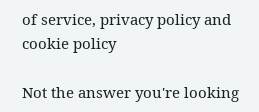of service, privacy policy and cookie policy

Not the answer you're looking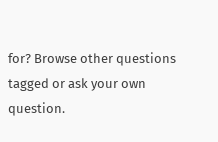for? Browse other questions tagged or ask your own question.